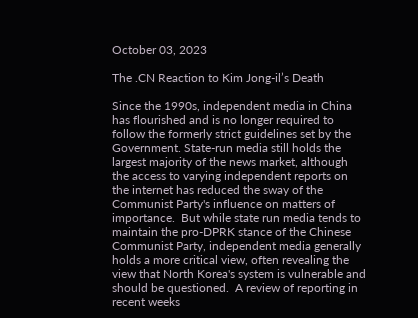October 03, 2023

The .CN Reaction to Kim Jong-il’s Death

Since the 1990s, independent media in China has flourished and is no longer required to follow the formerly strict guidelines set by the Government. State-run media still holds the largest majority of the news market, although the access to varying independent reports on the internet has reduced the sway of the Communist Party's influence on matters of importance.  But while state run media tends to maintain the pro-DPRK stance of the Chinese Communist Party, independent media generally holds a more critical view, often revealing the view that North Korea's system is vulnerable and should be questioned.  A review of reporting in recent weeks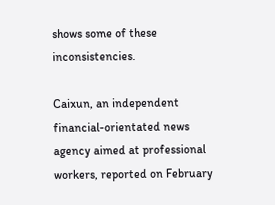shows some of these inconsistencies.

Caixun, an independent financial-orientated news agency aimed at professional workers, reported on February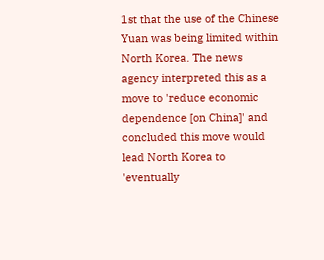1st that the use of the Chinese Yuan was being limited within North Korea. The news agency interpreted this as a move to 'reduce economic dependence [on China]' and concluded this move would lead North Korea to 'eventually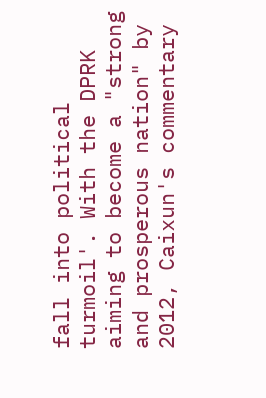fall into political turmoil'. With the DPRK aiming to become a "strong and prosperous nation" by 2012, Caixun's commentary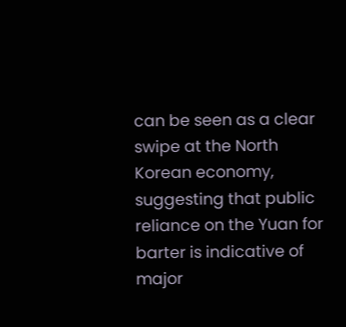can be seen as a clear swipe at the North Korean economy, suggesting that public reliance on the Yuan for barter is indicative of major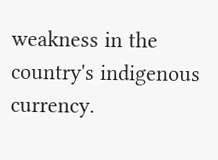weakness in the country's indigenous currency.